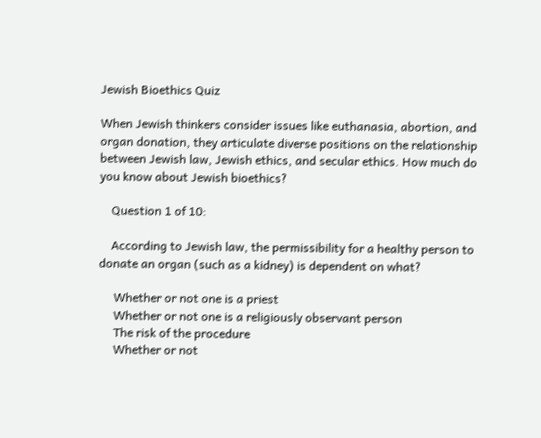Jewish Bioethics Quiz

When Jewish thinkers consider issues like euthanasia, abortion, and organ donation, they articulate diverse positions on the relationship between Jewish law, Jewish ethics, and secular ethics. How much do you know about Jewish bioethics?

    Question 1 of 10:

    According to Jewish law, the permissibility for a healthy person to donate an organ (such as a kidney) is dependent on what?

     Whether or not one is a priest
     Whether or not one is a religiously observant person
     The risk of the procedure
     Whether or not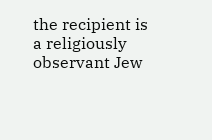the recipient is a religiously observant Jew